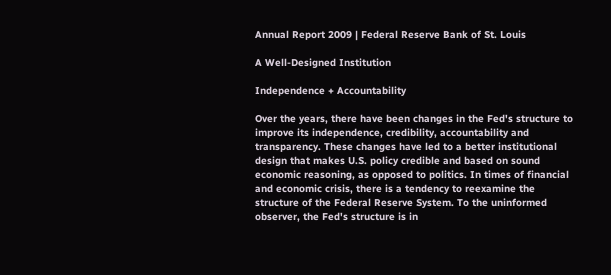Annual Report 2009 | Federal Reserve Bank of St. Louis

A Well-Designed Institution

Independence + Accountability

Over the years, there have been changes in the Fed's structure to improve its independence, credibility, accountability and transparency. These changes have led to a better institutional design that makes U.S. policy credible and based on sound economic reasoning, as opposed to politics. In times of financial and economic crisis, there is a tendency to reexamine the structure of the Federal Reserve System. To the uninformed observer, the Fed's structure is in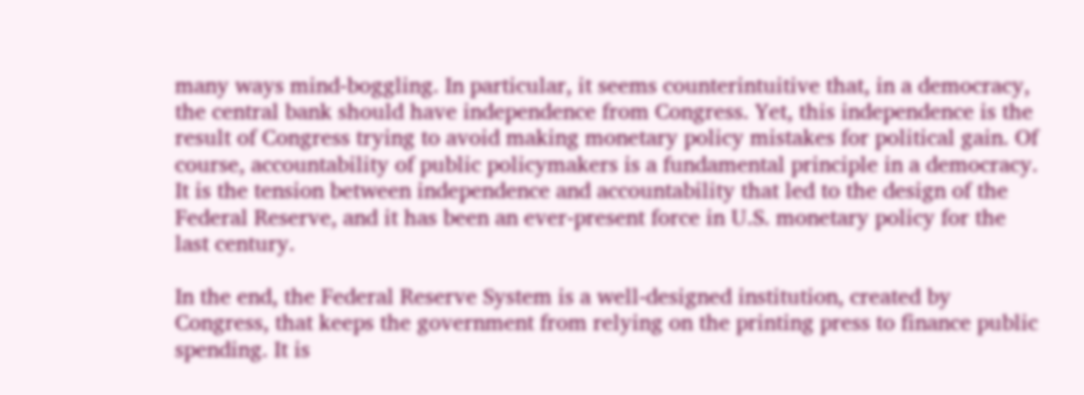many ways mind-boggling. In particular, it seems counterintuitive that, in a democracy, the central bank should have independence from Congress. Yet, this independence is the result of Congress trying to avoid making monetary policy mistakes for political gain. Of course, accountability of public policymakers is a fundamental principle in a democracy. It is the tension between independence and accountability that led to the design of the Federal Reserve, and it has been an ever-present force in U.S. monetary policy for the last century.

In the end, the Federal Reserve System is a well-designed institution, created by Congress, that keeps the government from relying on the printing press to finance public spending. It is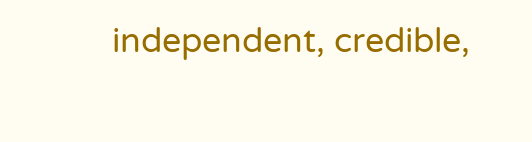independent, credible,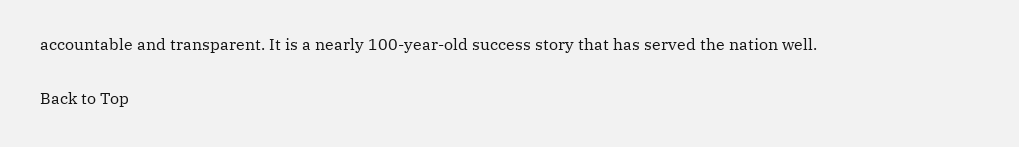accountable and transparent. It is a nearly 100-year-old success story that has served the nation well.

Back to Top